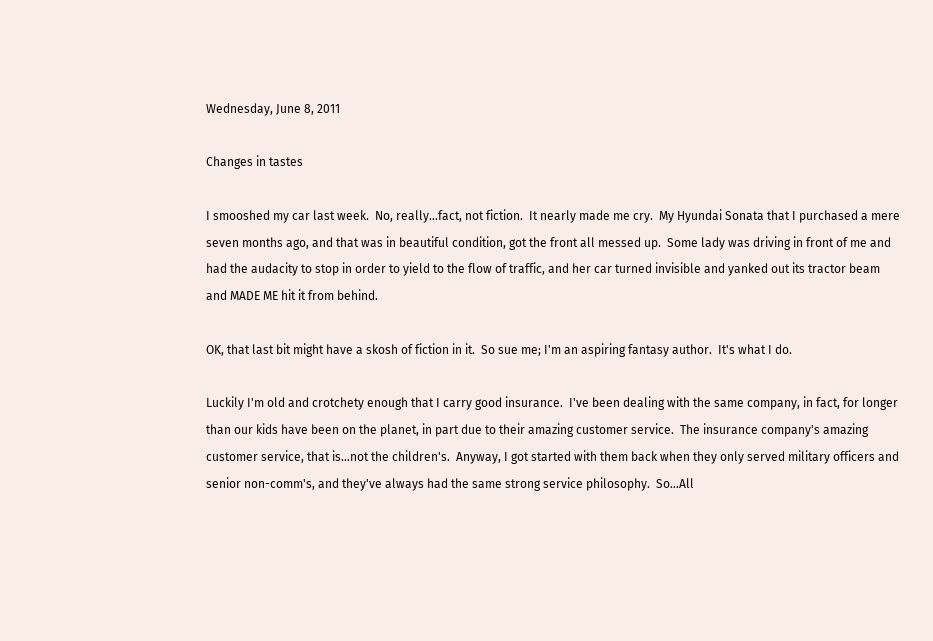Wednesday, June 8, 2011

Changes in tastes

I smooshed my car last week.  No, really...fact, not fiction.  It nearly made me cry.  My Hyundai Sonata that I purchased a mere seven months ago, and that was in beautiful condition, got the front all messed up.  Some lady was driving in front of me and had the audacity to stop in order to yield to the flow of traffic, and her car turned invisible and yanked out its tractor beam and MADE ME hit it from behind.

OK, that last bit might have a skosh of fiction in it.  So sue me; I'm an aspiring fantasy author.  It's what I do.

Luckily I'm old and crotchety enough that I carry good insurance.  I've been dealing with the same company, in fact, for longer than our kids have been on the planet, in part due to their amazing customer service.  The insurance company's amazing customer service, that is...not the children's.  Anyway, I got started with them back when they only served military officers and senior non-comm's, and they've always had the same strong service philosophy.  So...All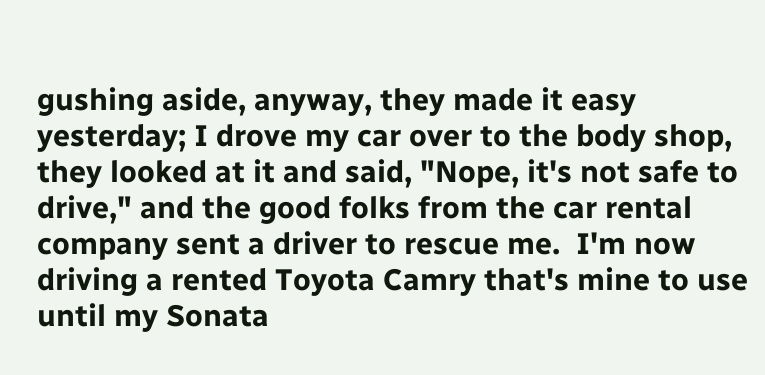gushing aside, anyway, they made it easy yesterday; I drove my car over to the body shop, they looked at it and said, "Nope, it's not safe to drive," and the good folks from the car rental company sent a driver to rescue me.  I'm now driving a rented Toyota Camry that's mine to use until my Sonata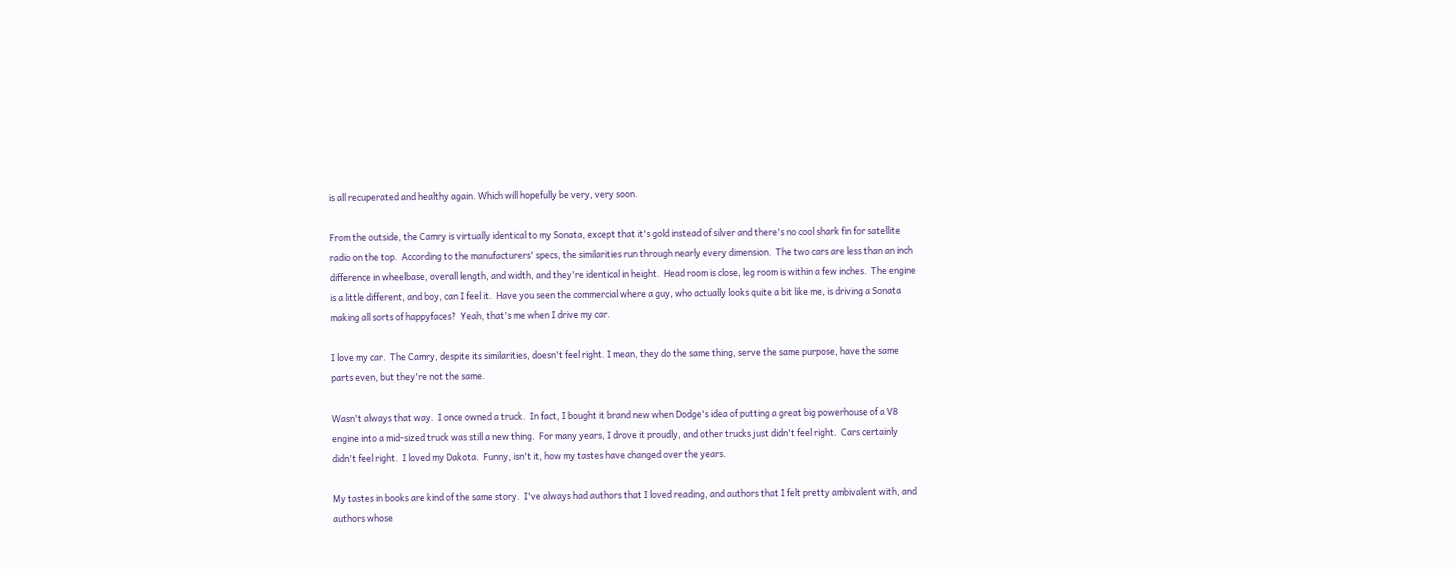is all recuperated and healthy again. Which will hopefully be very, very soon.

From the outside, the Camry is virtually identical to my Sonata, except that it's gold instead of silver and there's no cool shark fin for satellite radio on the top.  According to the manufacturers' specs, the similarities run through nearly every dimension.  The two cars are less than an inch difference in wheelbase, overall length, and width, and they're identical in height.  Head room is close, leg room is within a few inches.  The engine is a little different, and boy, can I feel it.  Have you seen the commercial where a guy, who actually looks quite a bit like me, is driving a Sonata making all sorts of happyfaces?  Yeah, that's me when I drive my car.

I love my car.  The Camry, despite its similarities, doesn't feel right. I mean, they do the same thing, serve the same purpose, have the same parts even, but they're not the same.

Wasn't always that way.  I once owned a truck.  In fact, I bought it brand new when Dodge's idea of putting a great big powerhouse of a V8 engine into a mid-sized truck was still a new thing.  For many years, I drove it proudly, and other trucks just didn't feel right.  Cars certainly didn't feel right.  I loved my Dakota.  Funny, isn't it, how my tastes have changed over the years.

My tastes in books are kind of the same story.  I've always had authors that I loved reading, and authors that I felt pretty ambivalent with, and authors whose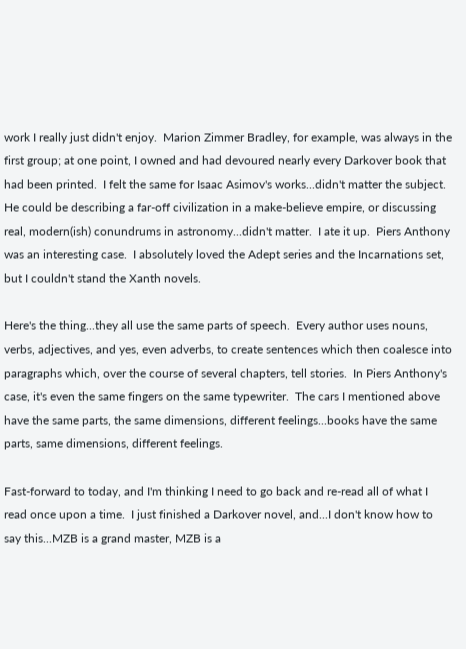work I really just didn't enjoy.  Marion Zimmer Bradley, for example, was always in the first group; at one point, I owned and had devoured nearly every Darkover book that had been printed.  I felt the same for Isaac Asimov's works...didn't matter the subject.  He could be describing a far-off civilization in a make-believe empire, or discussing real, modern(ish) conundrums in astronomy...didn't matter.  I ate it up.  Piers Anthony was an interesting case.  I absolutely loved the Adept series and the Incarnations set, but I couldn't stand the Xanth novels.

Here's the thing...they all use the same parts of speech.  Every author uses nouns, verbs, adjectives, and yes, even adverbs, to create sentences which then coalesce into paragraphs which, over the course of several chapters, tell stories.  In Piers Anthony's case, it's even the same fingers on the same typewriter.  The cars I mentioned above have the same parts, the same dimensions, different feelings...books have the same parts, same dimensions, different feelings.

Fast-forward to today, and I'm thinking I need to go back and re-read all of what I read once upon a time.  I just finished a Darkover novel, and...I don't know how to say this...MZB is a grand master, MZB is a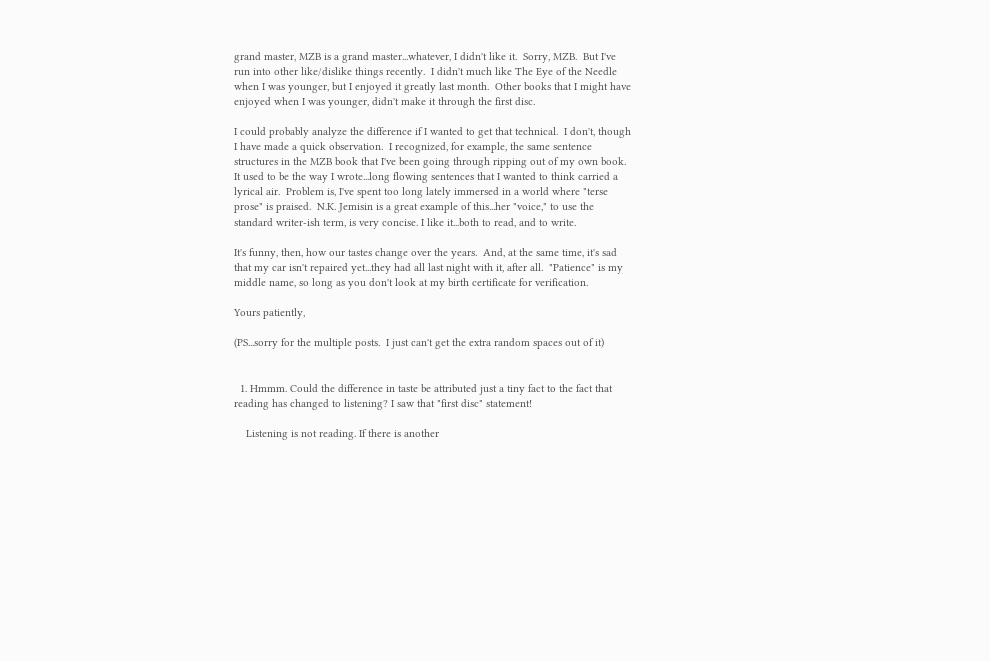grand master, MZB is a grand master...whatever, I didn't like it.  Sorry, MZB.  But I've run into other like/dislike things recently.  I didn't much like The Eye of the Needle when I was younger, but I enjoyed it greatly last month.  Other books that I might have enjoyed when I was younger, didn't make it through the first disc.

I could probably analyze the difference if I wanted to get that technical.  I don't, though I have made a quick observation.  I recognized, for example, the same sentence structures in the MZB book that I've been going through ripping out of my own book.  It used to be the way I wrote...long flowing sentences that I wanted to think carried a lyrical air.  Problem is, I've spent too long lately immersed in a world where "terse prose" is praised.  N.K. Jemisin is a great example of this...her "voice," to use the standard writer-ish term, is very concise. I like it...both to read, and to write.

It's funny, then, how our tastes change over the years.  And, at the same time, it's sad that my car isn't repaired yet...they had all last night with it, after all.  "Patience" is my middle name, so long as you don't look at my birth certificate for verification.

Yours patiently,

(PS...sorry for the multiple posts.  I just can't get the extra random spaces out of it)


  1. Hmmm. Could the difference in taste be attributed just a tiny fact to the fact that reading has changed to listening? I saw that "first disc" statement!

    Listening is not reading. If there is another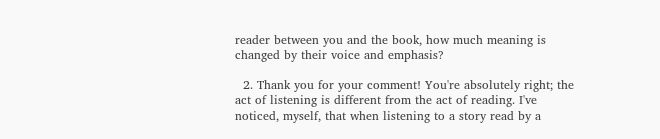reader between you and the book, how much meaning is changed by their voice and emphasis?

  2. Thank you for your comment! You're absolutely right; the act of listening is different from the act of reading. I've noticed, myself, that when listening to a story read by a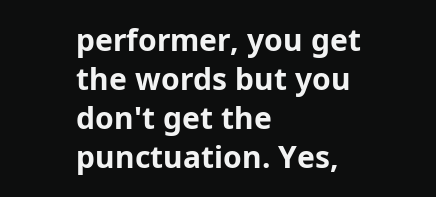performer, you get the words but you don't get the punctuation. Yes,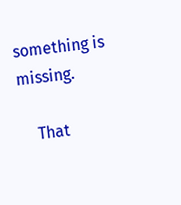something is missing.

    That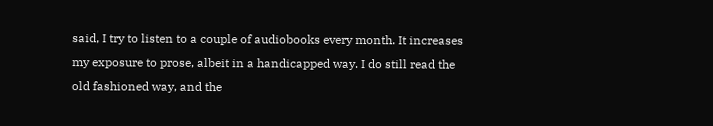said, I try to listen to a couple of audiobooks every month. It increases my exposure to prose, albeit in a handicapped way. I do still read the old fashioned way, and the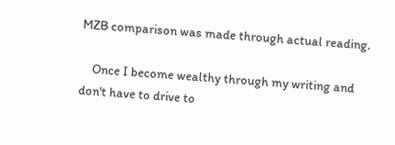MZB comparison was made through actual reading.

    Once I become wealthy through my writing and don't have to drive to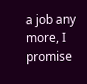a job any more, I promise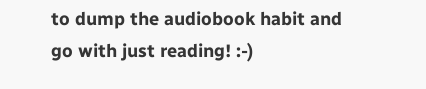to dump the audiobook habit and go with just reading! :-)